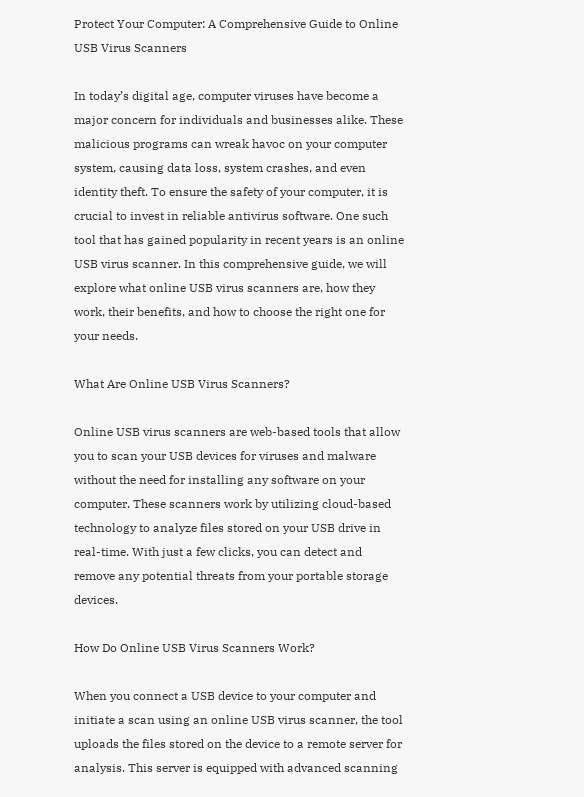Protect Your Computer: A Comprehensive Guide to Online USB Virus Scanners

In today’s digital age, computer viruses have become a major concern for individuals and businesses alike. These malicious programs can wreak havoc on your computer system, causing data loss, system crashes, and even identity theft. To ensure the safety of your computer, it is crucial to invest in reliable antivirus software. One such tool that has gained popularity in recent years is an online USB virus scanner. In this comprehensive guide, we will explore what online USB virus scanners are, how they work, their benefits, and how to choose the right one for your needs.

What Are Online USB Virus Scanners?

Online USB virus scanners are web-based tools that allow you to scan your USB devices for viruses and malware without the need for installing any software on your computer. These scanners work by utilizing cloud-based technology to analyze files stored on your USB drive in real-time. With just a few clicks, you can detect and remove any potential threats from your portable storage devices.

How Do Online USB Virus Scanners Work?

When you connect a USB device to your computer and initiate a scan using an online USB virus scanner, the tool uploads the files stored on the device to a remote server for analysis. This server is equipped with advanced scanning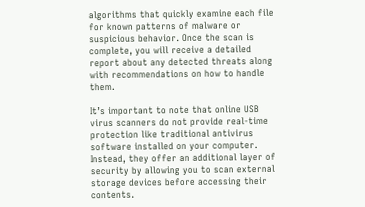algorithms that quickly examine each file for known patterns of malware or suspicious behavior. Once the scan is complete, you will receive a detailed report about any detected threats along with recommendations on how to handle them.

It’s important to note that online USB virus scanners do not provide real-time protection like traditional antivirus software installed on your computer. Instead, they offer an additional layer of security by allowing you to scan external storage devices before accessing their contents.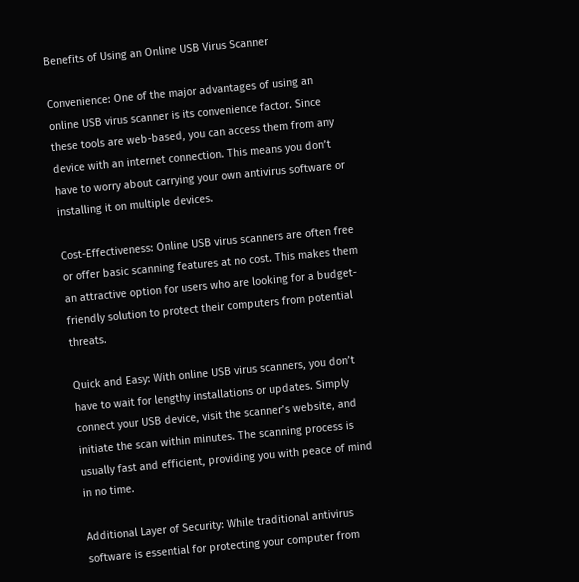Benefits of Using an Online USB Virus Scanner

Convenience: One of the major advantages of using an online USB virus scanner is its convenience factor. Since these tools are web-based, you can access them from any device with an internet connection. This means you don’t have to worry about carrying your own antivirus software or installing it on multiple devices.

Cost-Effectiveness: Online USB virus scanners are often free or offer basic scanning features at no cost. This makes them an attractive option for users who are looking for a budget-friendly solution to protect their computers from potential threats.

Quick and Easy: With online USB virus scanners, you don’t have to wait for lengthy installations or updates. Simply connect your USB device, visit the scanner’s website, and initiate the scan within minutes. The scanning process is usually fast and efficient, providing you with peace of mind in no time.

Additional Layer of Security: While traditional antivirus software is essential for protecting your computer from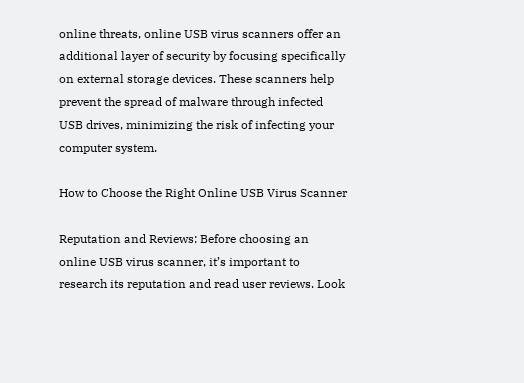online threats, online USB virus scanners offer an additional layer of security by focusing specifically on external storage devices. These scanners help prevent the spread of malware through infected USB drives, minimizing the risk of infecting your computer system.

How to Choose the Right Online USB Virus Scanner

Reputation and Reviews: Before choosing an online USB virus scanner, it’s important to research its reputation and read user reviews. Look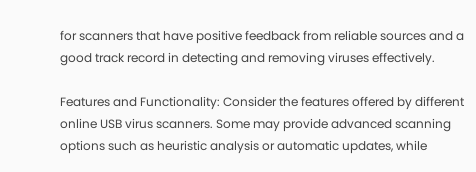for scanners that have positive feedback from reliable sources and a good track record in detecting and removing viruses effectively.

Features and Functionality: Consider the features offered by different online USB virus scanners. Some may provide advanced scanning options such as heuristic analysis or automatic updates, while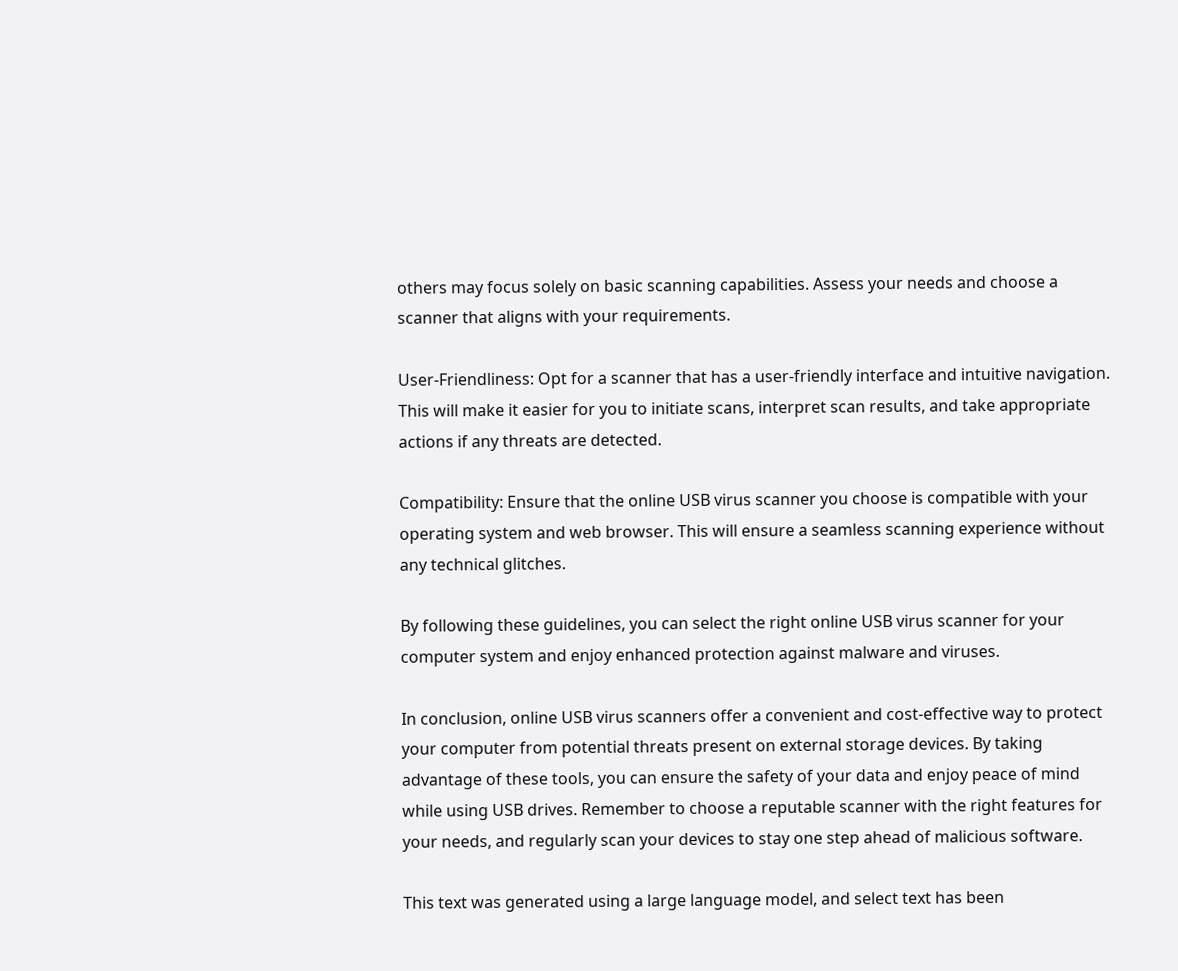others may focus solely on basic scanning capabilities. Assess your needs and choose a scanner that aligns with your requirements.

User-Friendliness: Opt for a scanner that has a user-friendly interface and intuitive navigation. This will make it easier for you to initiate scans, interpret scan results, and take appropriate actions if any threats are detected.

Compatibility: Ensure that the online USB virus scanner you choose is compatible with your operating system and web browser. This will ensure a seamless scanning experience without any technical glitches.

By following these guidelines, you can select the right online USB virus scanner for your computer system and enjoy enhanced protection against malware and viruses.

In conclusion, online USB virus scanners offer a convenient and cost-effective way to protect your computer from potential threats present on external storage devices. By taking advantage of these tools, you can ensure the safety of your data and enjoy peace of mind while using USB drives. Remember to choose a reputable scanner with the right features for your needs, and regularly scan your devices to stay one step ahead of malicious software.

This text was generated using a large language model, and select text has been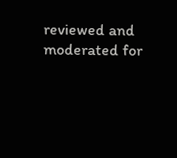reviewed and moderated for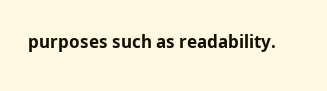purposes such as readability.